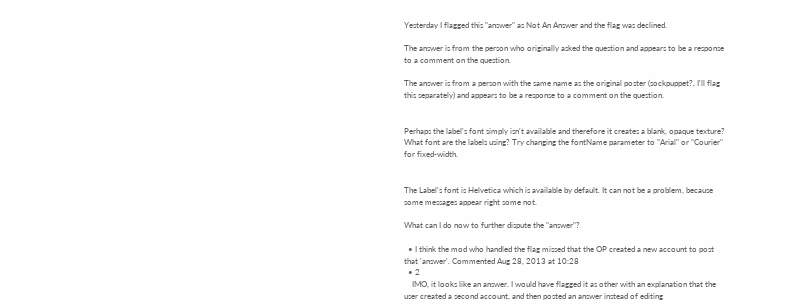Yesterday I flagged this "answer" as Not An Answer and the flag was declined.

The answer is from the person who originally asked the question and appears to be a response to a comment on the question.

The answer is from a person with the same name as the original poster (sockpuppet?, I'll flag this separately) and appears to be a response to a comment on the question.


Perhaps the label's font simply isn't available and therefore it creates a blank, opaque texture? What font are the labels using? Try changing the fontName parameter to "Arial" or "Courier" for fixed-width.


The Label's font is Helvetica which is available by default. It can not be a problem, because some messages appear right some not.

What can I do now to further dispute the "answer"?

  • I think the mod who handled the flag missed that the OP created a new account to post that 'answer'. Commented Aug 28, 2013 at 10:28
  • 2
    IMO, it looks like an answer. I would have flagged it as other with an explanation that the user created a second account, and then posted an answer instead of editing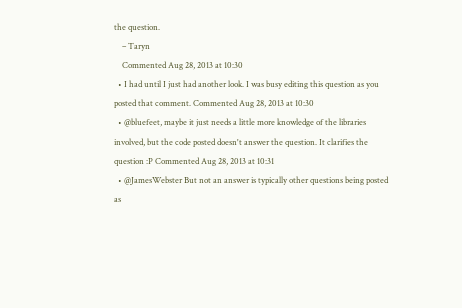the question.
    – Taryn
    Commented Aug 28, 2013 at 10:30
  • I had until I just had another look. I was busy editing this question as you posted that comment. Commented Aug 28, 2013 at 10:30
  • @bluefeet, maybe it just needs a little more knowledge of the libraries involved, but the code posted doesn't answer the question. It clarifies the question :P Commented Aug 28, 2013 at 10:31
  • @JamesWebster But not an answer is typically other questions being posted as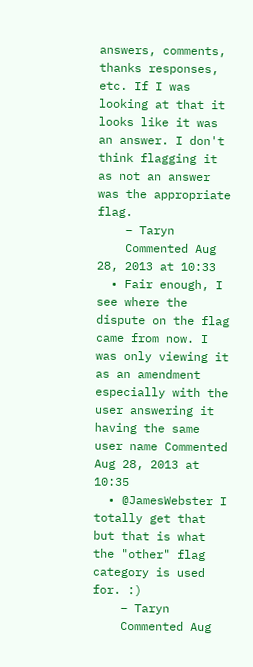answers, comments, thanks responses, etc. If I was looking at that it looks like it was an answer. I don't think flagging it as not an answer was the appropriate flag.
    – Taryn
    Commented Aug 28, 2013 at 10:33
  • Fair enough, I see where the dispute on the flag came from now. I was only viewing it as an amendment especially with the user answering it having the same user name Commented Aug 28, 2013 at 10:35
  • @JamesWebster I totally get that but that is what the "other" flag category is used for. :)
    – Taryn
    Commented Aug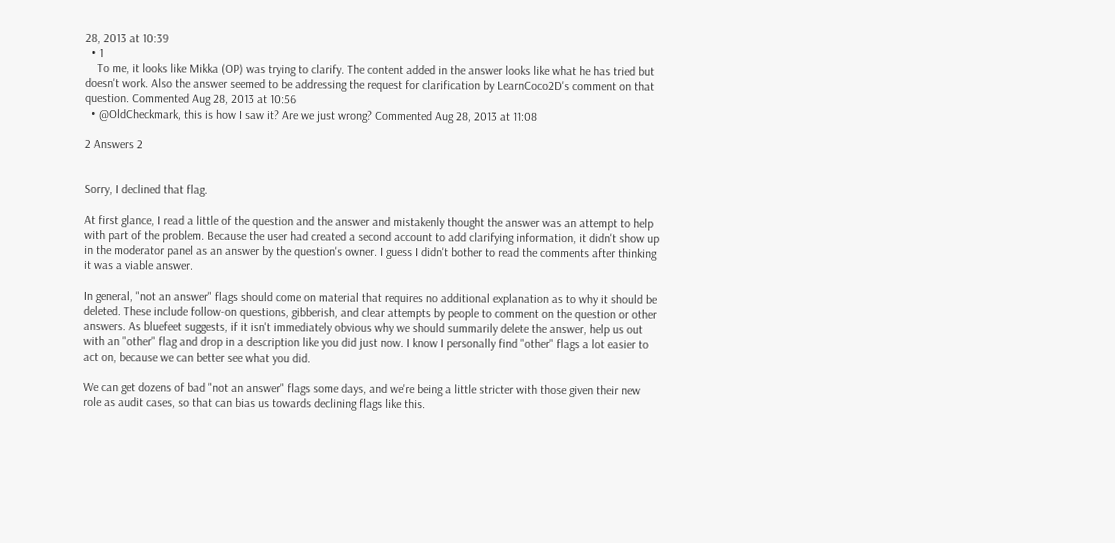28, 2013 at 10:39
  • 1
    To me, it looks like Mikka (OP) was trying to clarify. The content added in the answer looks like what he has tried but doesn't work. Also the answer seemed to be addressing the request for clarification by LearnCoco2D's comment on that question. Commented Aug 28, 2013 at 10:56
  • @OldCheckmark, this is how I saw it? Are we just wrong? Commented Aug 28, 2013 at 11:08

2 Answers 2


Sorry, I declined that flag.

At first glance, I read a little of the question and the answer and mistakenly thought the answer was an attempt to help with part of the problem. Because the user had created a second account to add clarifying information, it didn't show up in the moderator panel as an answer by the question's owner. I guess I didn't bother to read the comments after thinking it was a viable answer.

In general, "not an answer" flags should come on material that requires no additional explanation as to why it should be deleted. These include follow-on questions, gibberish, and clear attempts by people to comment on the question or other answers. As bluefeet suggests, if it isn't immediately obvious why we should summarily delete the answer, help us out with an "other" flag and drop in a description like you did just now. I know I personally find "other" flags a lot easier to act on, because we can better see what you did.

We can get dozens of bad "not an answer" flags some days, and we're being a little stricter with those given their new role as audit cases, so that can bias us towards declining flags like this.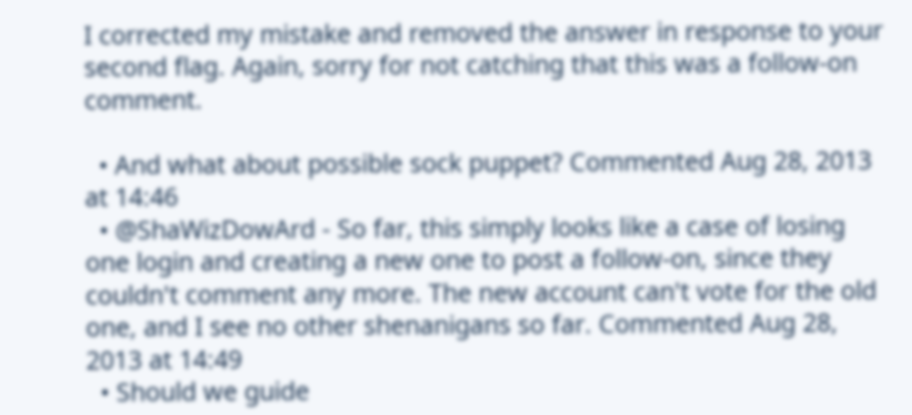I corrected my mistake and removed the answer in response to your second flag. Again, sorry for not catching that this was a follow-on comment.

  • And what about possible sock puppet? Commented Aug 28, 2013 at 14:46
  • @ShaWizDowArd - So far, this simply looks like a case of losing one login and creating a new one to post a follow-on, since they couldn't comment any more. The new account can't vote for the old one, and I see no other shenanigans so far. Commented Aug 28, 2013 at 14:49
  • Should we guide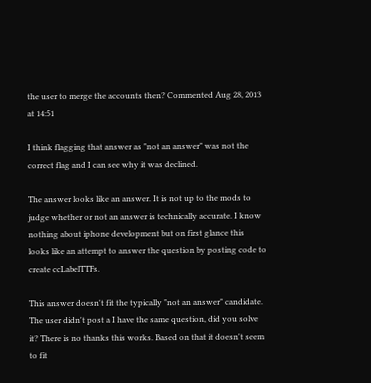the user to merge the accounts then? Commented Aug 28, 2013 at 14:51

I think flagging that answer as "not an answer" was not the correct flag and I can see why it was declined.

The answer looks like an answer. It is not up to the mods to judge whether or not an answer is technically accurate. I know nothing about iphone development but on first glance this looks like an attempt to answer the question by posting code to create ccLabelTTFs.

This answer doesn't fit the typically "not an answer" candidate. The user didn't post a I have the same question, did you solve it? There is no thanks this works. Based on that it doesn't seem to fit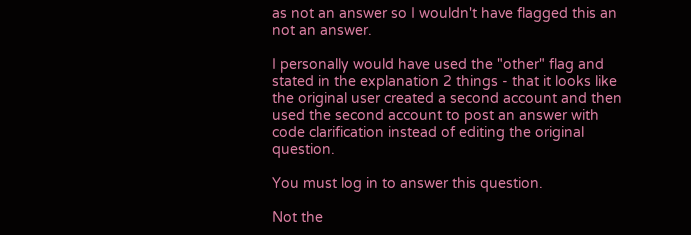as not an answer so I wouldn't have flagged this an not an answer.

I personally would have used the "other" flag and stated in the explanation 2 things - that it looks like the original user created a second account and then used the second account to post an answer with code clarification instead of editing the original question.

You must log in to answer this question.

Not the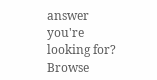answer you're looking for? Browse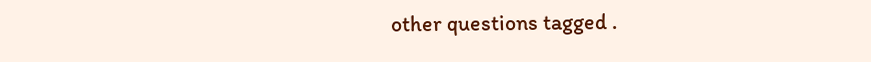other questions tagged .